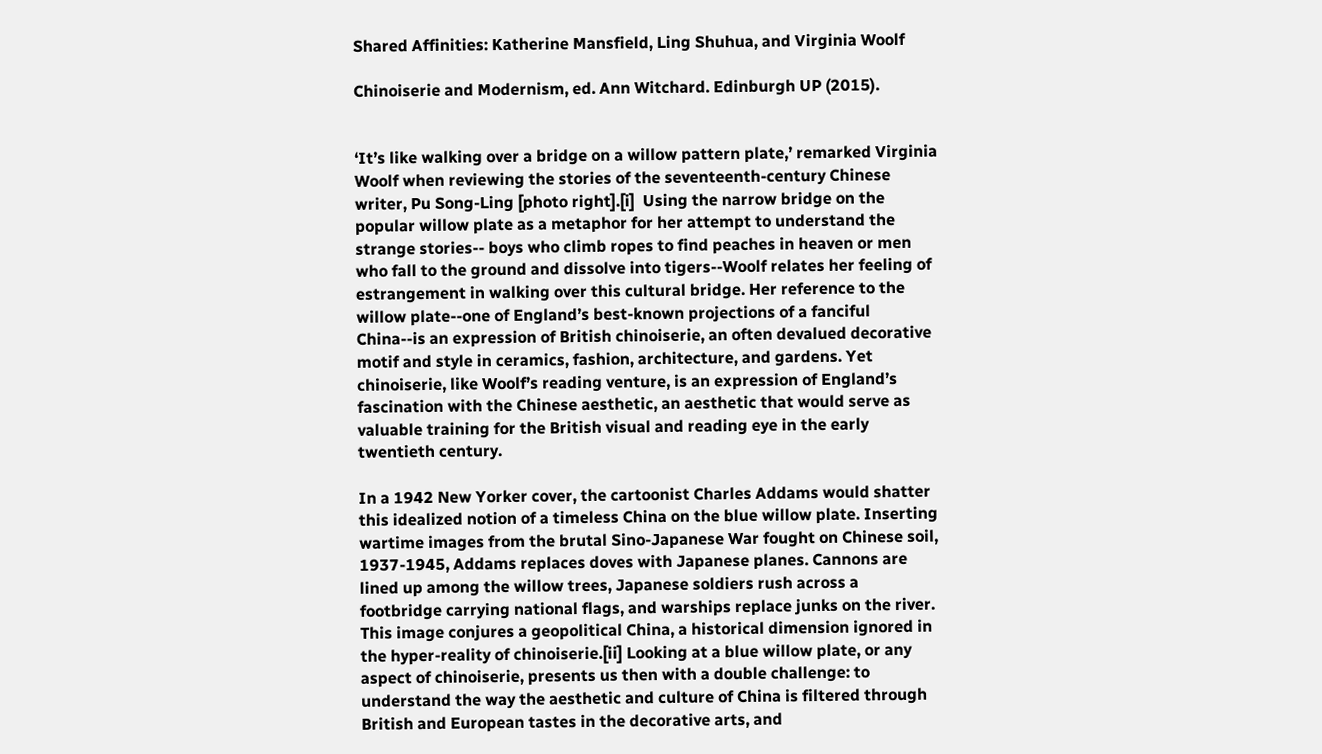Shared Affinities: Katherine Mansfield, Ling Shuhua, and Virginia Woolf

Chinoiserie and Modernism, ed. Ann Witchard. Edinburgh UP (2015).


‘It’s like walking over a bridge on a willow pattern plate,’ remarked Virginia Woolf when reviewing the stories of the seventeenth-century Chinese writer, Pu Song-Ling [photo right].[i]  Using the narrow bridge on the popular willow plate as a metaphor for her attempt to understand the strange stories-- boys who climb ropes to find peaches in heaven or men who fall to the ground and dissolve into tigers--Woolf relates her feeling of estrangement in walking over this cultural bridge. Her reference to the willow plate--one of England’s best-known projections of a fanciful China--is an expression of British chinoiserie, an often devalued decorative motif and style in ceramics, fashion, architecture, and gardens. Yet chinoiserie, like Woolf’s reading venture, is an expression of England’s fascination with the Chinese aesthetic, an aesthetic that would serve as valuable training for the British visual and reading eye in the early twentieth century.

In a 1942 New Yorker cover, the cartoonist Charles Addams would shatter this idealized notion of a timeless China on the blue willow plate. Inserting wartime images from the brutal Sino-Japanese War fought on Chinese soil, 1937-1945, Addams replaces doves with Japanese planes. Cannons are lined up among the willow trees, Japanese soldiers rush across a footbridge carrying national flags, and warships replace junks on the river. This image conjures a geopolitical China, a historical dimension ignored in the hyper-reality of chinoiserie.[ii] Looking at a blue willow plate, or any aspect of chinoiserie, presents us then with a double challenge: to understand the way the aesthetic and culture of China is filtered through British and European tastes in the decorative arts, and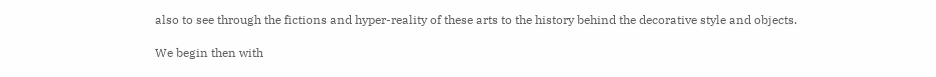also to see through the fictions and hyper-reality of these arts to the history behind the decorative style and objects.

We begin then with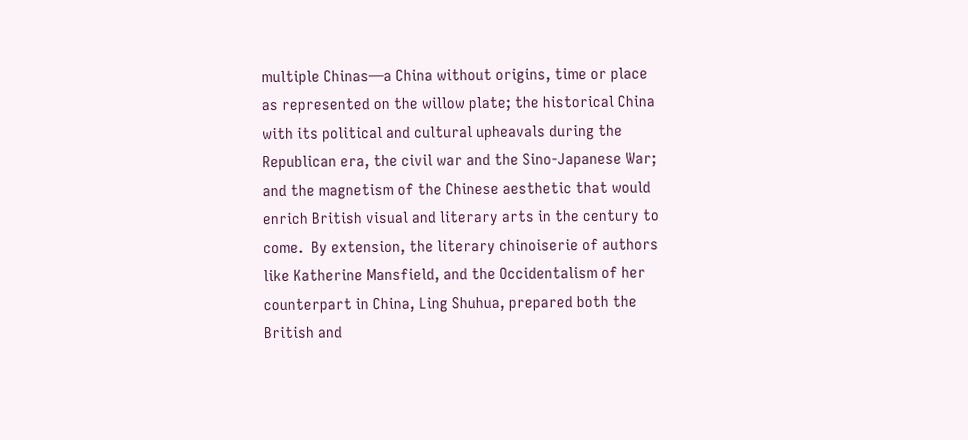multiple Chinas—a China without origins, time or place as represented on the willow plate; the historical China with its political and cultural upheavals during the Republican era, the civil war and the Sino-Japanese War; and the magnetism of the Chinese aesthetic that would enrich British visual and literary arts in the century to come.  By extension, the literary chinoiserie of authors like Katherine Mansfield, and the Occidentalism of her counterpart in China, Ling Shuhua, prepared both the British and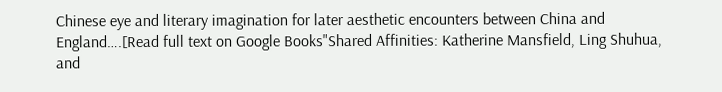Chinese eye and literary imagination for later aesthetic encounters between China and  England….[Read full text on Google Books"Shared Affinities: Katherine Mansfield, Ling Shuhua, and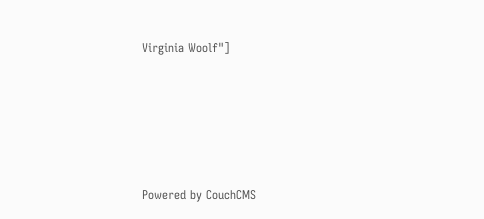Virginia Woolf"]





Powered by CouchCMS